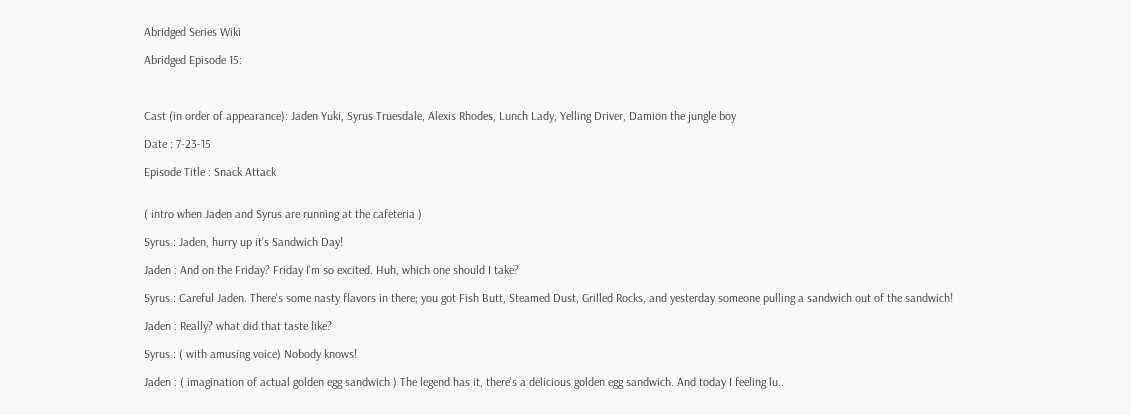Abridged Series Wiki

Abridged Episode 15:



Cast (in order of appearance): Jaden Yuki, Syrus Truesdale, Alexis Rhodes, Lunch Lady, Yelling Driver, Damion the jungle boy

Date : 7-23-15

Episode Title : Snack Attack


( intro when Jaden and Syrus are running at the cafeteria )

Syrus : Jaden, hurry up it's Sandwich Day!

Jaden : And on the Friday? Friday I'm so excited. Huh, which one should I take?

Syrus : Careful Jaden. There's some nasty flavors in there; you got Fish Butt, Steamed Dust, Grilled Rocks, and yesterday someone pulling a sandwich out of the sandwich!

Jaden : Really? what did that taste like?

Syrus : ( with amusing voice) Nobody knows!

Jaden : ( imagination of actual golden egg sandwich ) The legend has it, there's a delicious golden egg sandwich. And today I feeling lu..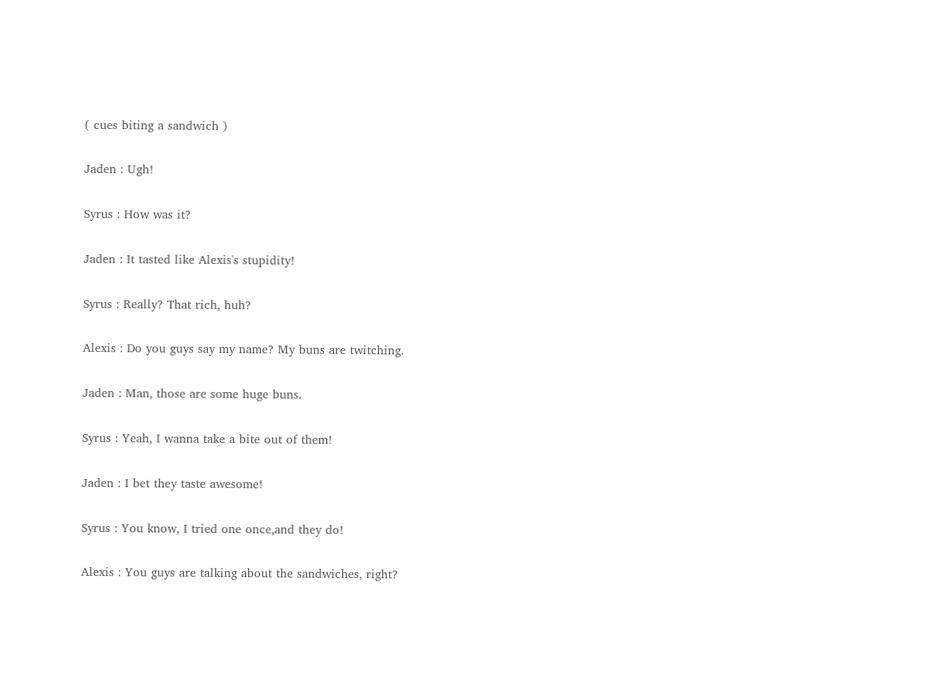( cues biting a sandwich )

Jaden : Ugh!

Syrus : How was it?

Jaden : It tasted like Alexis's stupidity!

Syrus : Really? That rich, huh?

Alexis : Do you guys say my name? My buns are twitching.

Jaden : Man, those are some huge buns.

Syrus : Yeah, I wanna take a bite out of them!

Jaden : I bet they taste awesome!

Syrus : You know, I tried one once,and they do!

Alexis : You guys are talking about the sandwiches, right?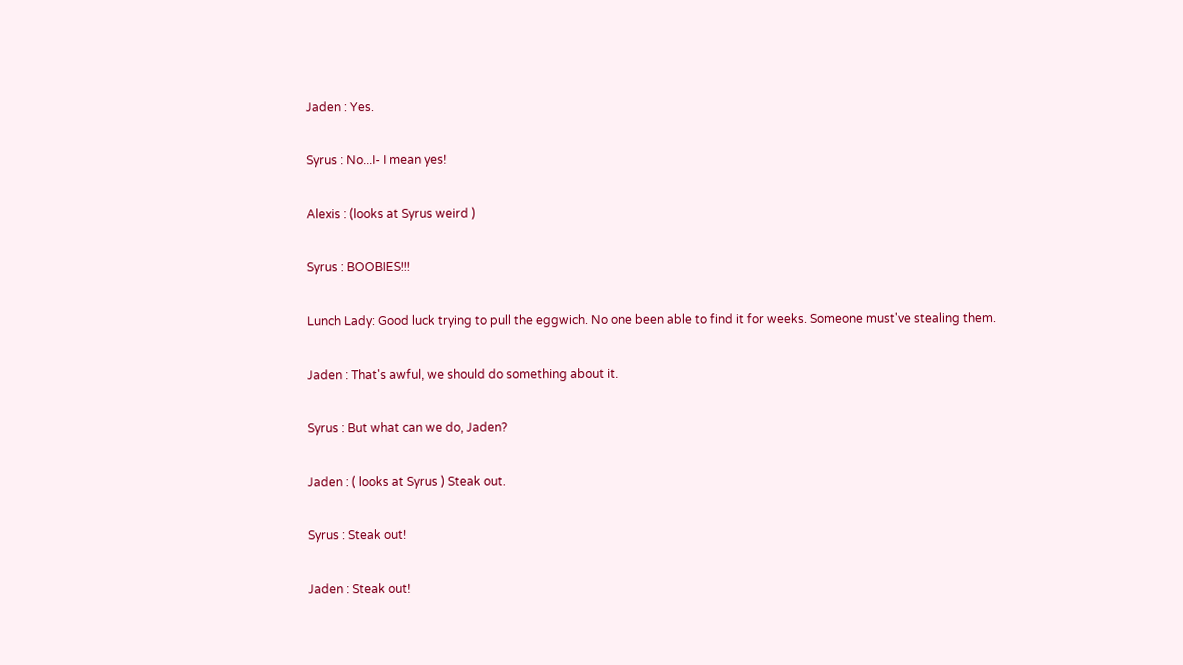Jaden : Yes.

Syrus : No...I- I mean yes!

Alexis : (looks at Syrus weird )

Syrus : BOOBIES!!!

Lunch Lady: Good luck trying to pull the eggwich. No one been able to find it for weeks. Someone must've stealing them.

Jaden : That's awful, we should do something about it.

Syrus : But what can we do, Jaden?

Jaden : ( looks at Syrus ) Steak out.

Syrus : Steak out!

Jaden : Steak out!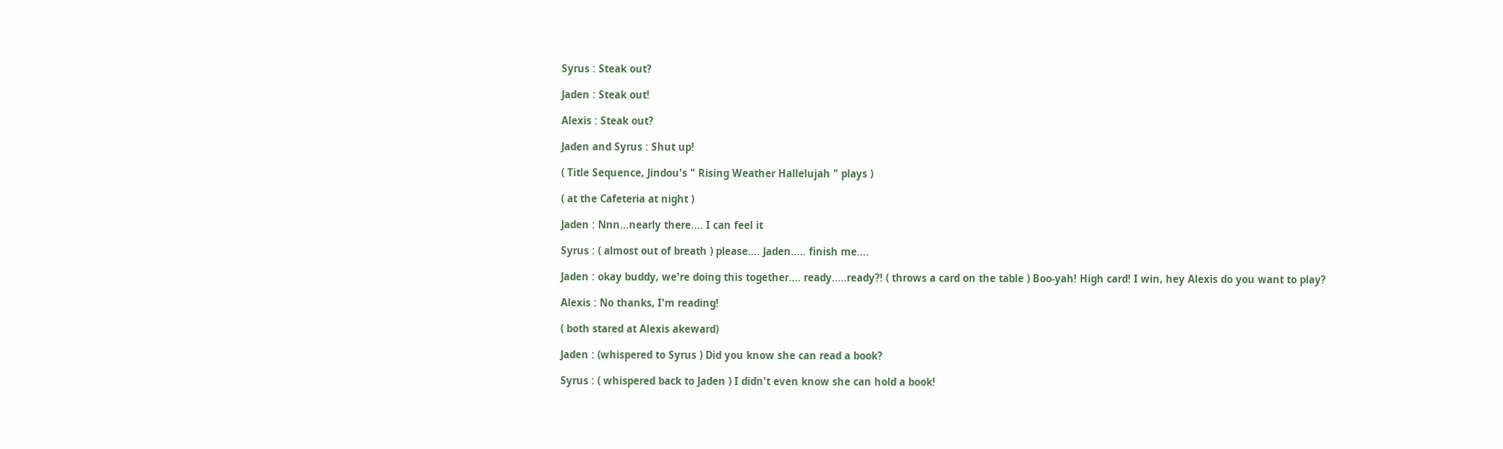Syrus : Steak out?

Jaden : Steak out!

Alexis : Steak out?

Jaden and Syrus : Shut up!

( Title Sequence, Jindou's " Rising Weather Hallelujah " plays )

( at the Cafeteria at night )

Jaden : Nnn...nearly there.... I can feel it

Syrus : ( almost out of breath ) please.... Jaden..... finish me....

Jaden : okay buddy, we're doing this together.... ready.....ready?! ( throws a card on the table ) Boo-yah! High card! I win, hey Alexis do you want to play?

Alexis : No thanks, I'm reading!

( both stared at Alexis akeward)

Jaden : (whispered to Syrus ) Did you know she can read a book?

Syrus : ( whispered back to Jaden ) I didn't even know she can hold a book!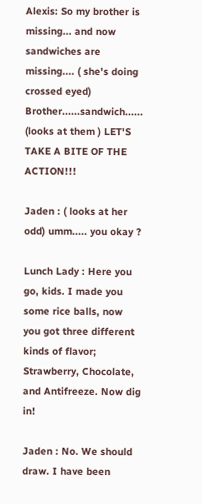Alexis: So my brother is missing... and now sandwiches are missing.... ( she's doing crossed eyed) Brother......sandwich...... (looks at them ) LET'S TAKE A BITE OF THE ACTION!!!

Jaden : ( looks at her odd) umm..... you okay ?

Lunch Lady : Here you go, kids. I made you some rice balls, now you got three different kinds of flavor; Strawberry, Chocolate, and Antifreeze. Now dig in!

Jaden : No. We should draw. I have been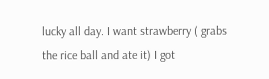lucky all day. I want strawberry ( grabs the rice ball and ate it) I got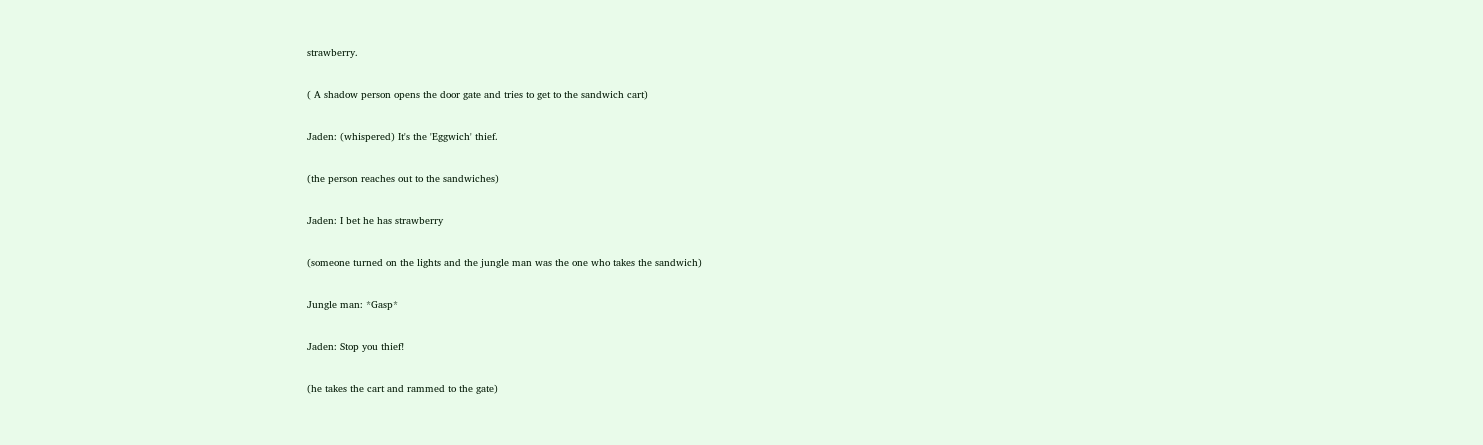strawberry.

( A shadow person opens the door gate and tries to get to the sandwich cart)

Jaden: (whispered) It's the 'Eggwich' thief.

(the person reaches out to the sandwiches)

Jaden: I bet he has strawberry

(someone turned on the lights and the jungle man was the one who takes the sandwich)

Jungle man: *Gasp*

Jaden: Stop you thief!

(he takes the cart and rammed to the gate)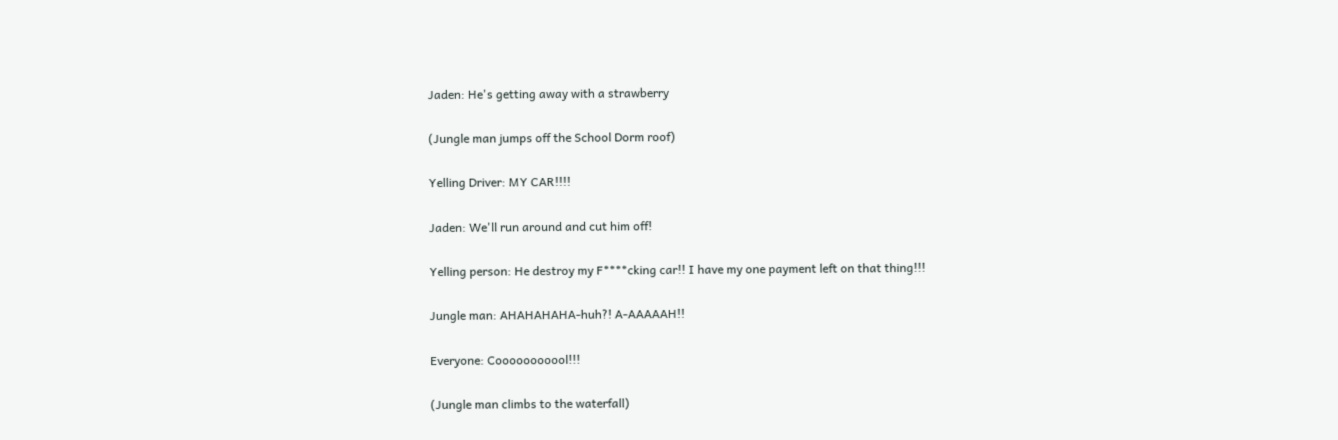Jaden: He's getting away with a strawberry

(Jungle man jumps off the School Dorm roof)

Yelling Driver: MY CAR!!!!

Jaden: We'll run around and cut him off!

Yelling person: He destroy my F****cking car!! I have my one payment left on that thing!!!

Jungle man: AHAHAHAHA-huh?! A-AAAAAH!!

Everyone: Cooooooooool!!!

(Jungle man climbs to the waterfall)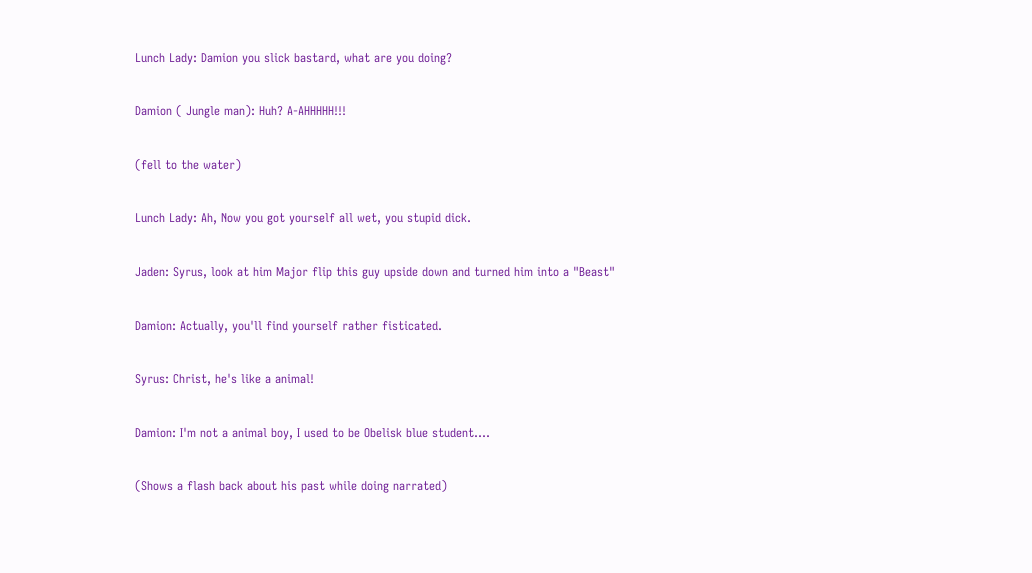Lunch Lady: Damion you slick bastard, what are you doing?

Damion ( Jungle man): Huh? A-AHHHHH!!!

(fell to the water)

Lunch Lady: Ah, Now you got yourself all wet, you stupid dick.

Jaden: Syrus, look at him Major flip this guy upside down and turned him into a "Beast"

Damion: Actually, you'll find yourself rather fisticated.

Syrus: Christ, he's like a animal!

Damion: I'm not a animal boy, I used to be Obelisk blue student....

(Shows a flash back about his past while doing narrated)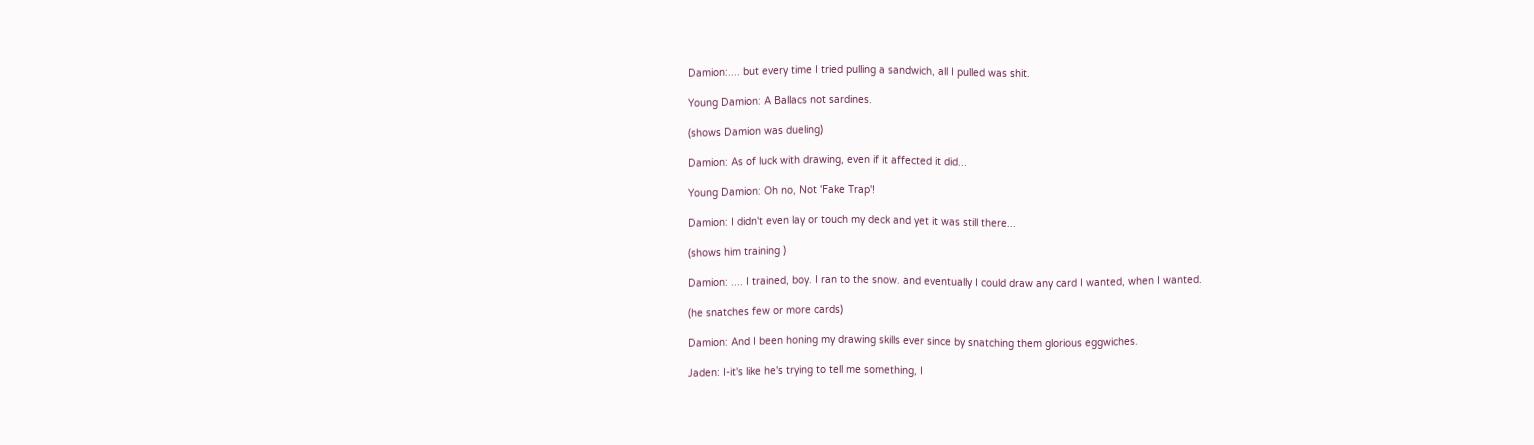Damion:.... but every time I tried pulling a sandwich, all I pulled was shit.

Young Damion: A Ballacs not sardines.

(shows Damion was dueling)

Damion: As of luck with drawing, even if it affected it did...

Young Damion: Oh no, Not 'Fake Trap'!

Damion: I didn't even lay or touch my deck and yet it was still there...

(shows him training )

Damion: .... I trained, boy. I ran to the snow. and eventually I could draw any card I wanted, when I wanted.

(he snatches few or more cards)

Damion: And I been honing my drawing skills ever since by snatching them glorious eggwiches.

Jaden: I-it's like he's trying to tell me something, I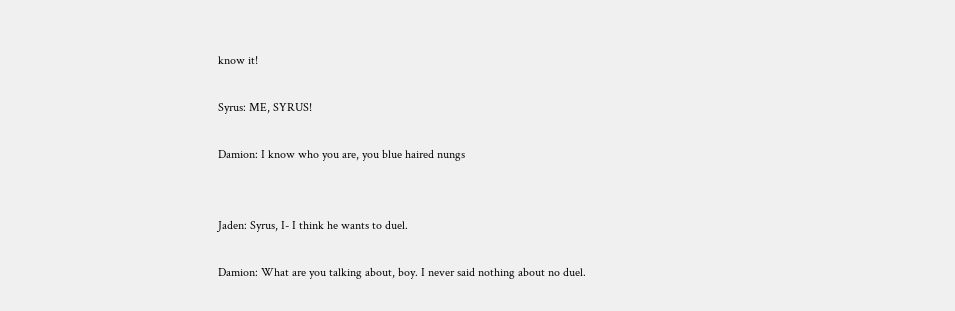know it!

Syrus: ME, SYRUS!

Damion: I know who you are, you blue haired nungs


Jaden: Syrus, I- I think he wants to duel.

Damion: What are you talking about, boy. I never said nothing about no duel.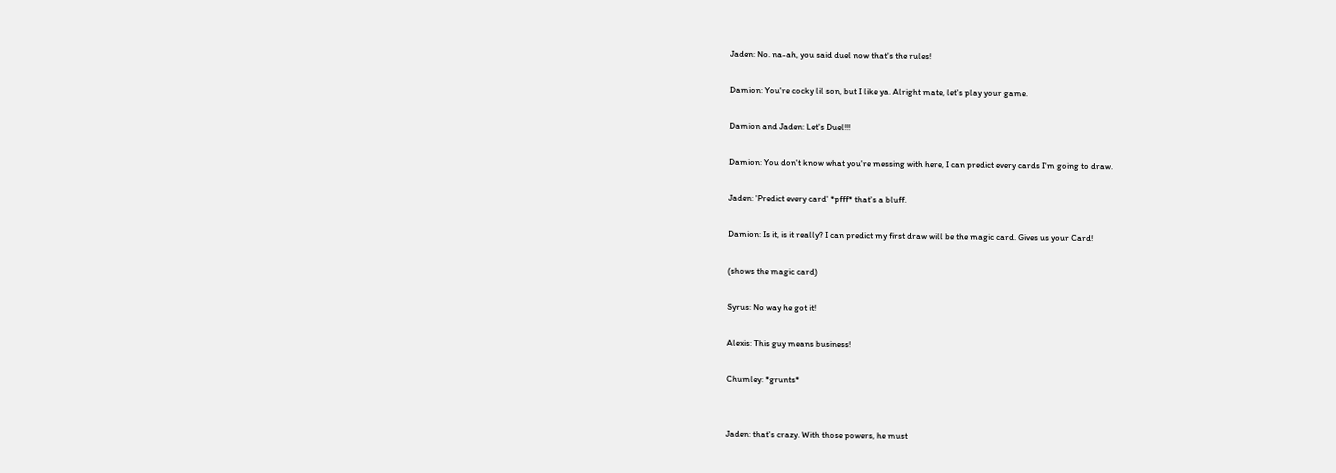Jaden: No. na-ah, you said duel now that's the rules!

Damion: You're cocky lil son, but I like ya. Alright mate, let's play your game.

Damion and Jaden: Let's Duel!!!

Damion: You don't know what you're messing with here, I can predict every cards I'm going to draw.

Jaden: 'Predict every card' *pfff* that's a bluff.

Damion: Is it, is it really? I can predict my first draw will be the magic card. Gives us your Card!

(shows the magic card)

Syrus: No way he got it!

Alexis: This guy means business!

Chumley: *grunts*


Jaden: that's crazy. With those powers, he must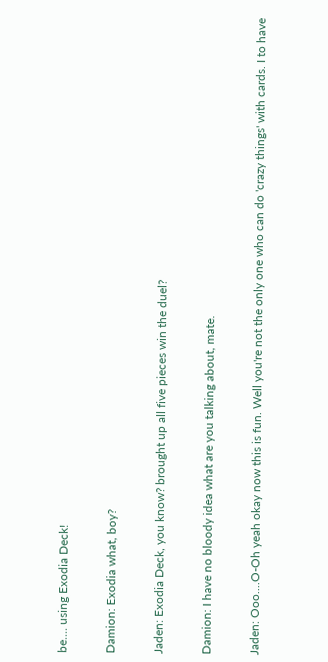be.... using Exodia Deck!

Damion: Exodia what, boy?

Jaden: Exodia Deck, you know? brought up all five pieces win the duel?

Damion: I have no bloody idea what are you talking about, mate.

Jaden: Ooo....O-Oh yeah okay now this is fun. Well you're not the only one who can do 'crazy things' with cards. I to have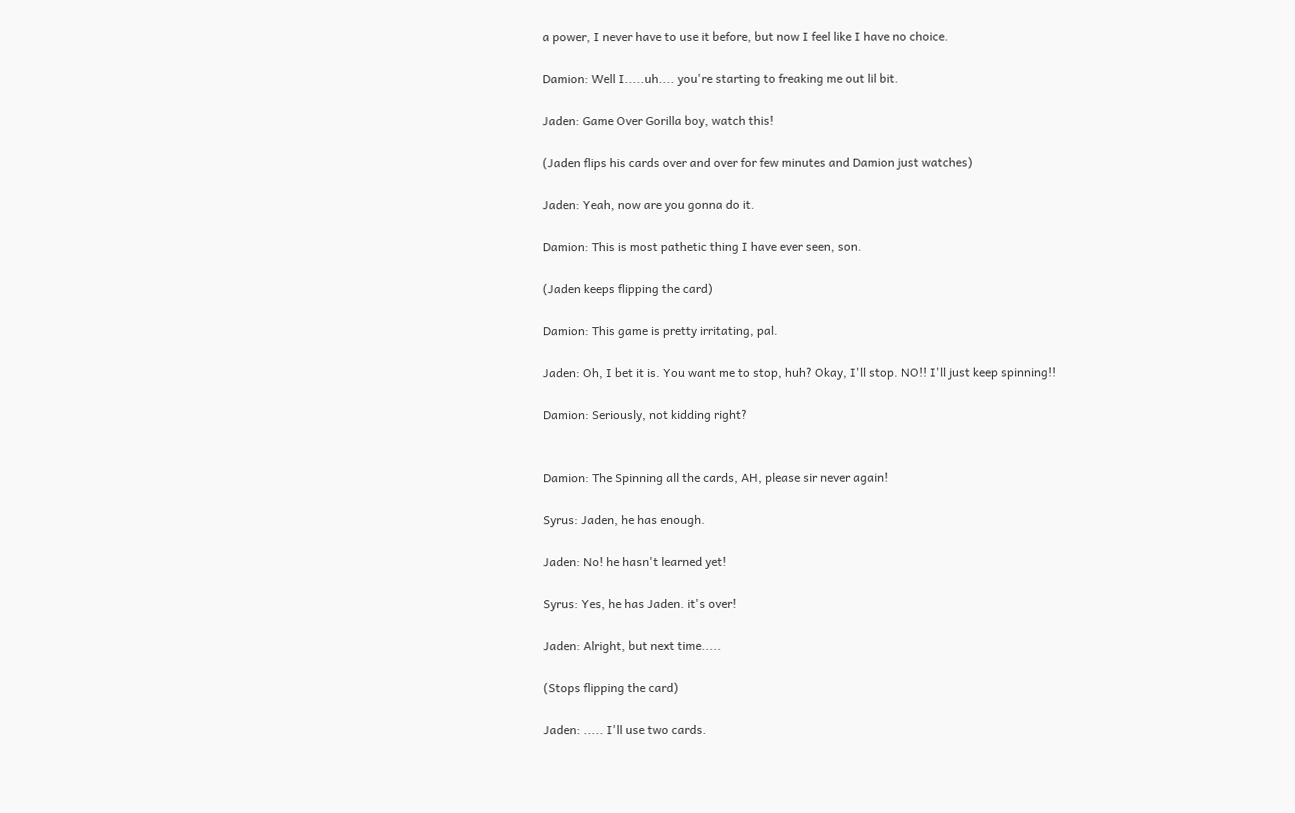a power, I never have to use it before, but now I feel like I have no choice.

Damion: Well I.....uh.... you're starting to freaking me out lil bit.

Jaden: Game Over Gorilla boy, watch this!

(Jaden flips his cards over and over for few minutes and Damion just watches)

Jaden: Yeah, now are you gonna do it.

Damion: This is most pathetic thing I have ever seen, son.

(Jaden keeps flipping the card)

Damion: This game is pretty irritating, pal.

Jaden: Oh, I bet it is. You want me to stop, huh? Okay, I'll stop. NO!! I'll just keep spinning!!

Damion: Seriously, not kidding right?


Damion: The Spinning all the cards, AH, please sir never again!

Syrus: Jaden, he has enough.

Jaden: No! he hasn't learned yet!

Syrus: Yes, he has Jaden. it's over!

Jaden: Alright, but next time.....

(Stops flipping the card)

Jaden: ..... I'll use two cards.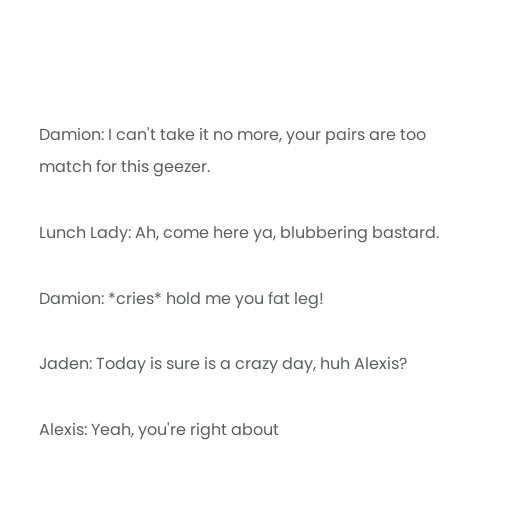Damion: I can't take it no more, your pairs are too match for this geezer.

Lunch Lady: Ah, come here ya, blubbering bastard.

Damion: *cries* hold me you fat leg!

Jaden: Today is sure is a crazy day, huh Alexis?

Alexis: Yeah, you're right about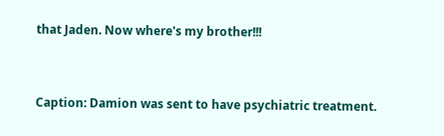that Jaden. Now where's my brother!!!


Caption: Damion was sent to have psychiatric treatment.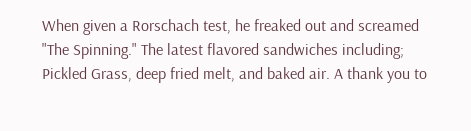When given a Rorschach test, he freaked out and screamed "The Spinning." The latest flavored sandwiches including; Pickled Grass, deep fried melt, and baked air. A thank you to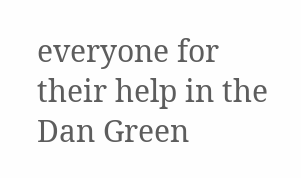everyone for their help in the Dan Green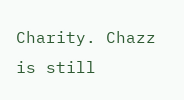Charity. Chazz is still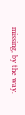missing, by the way.